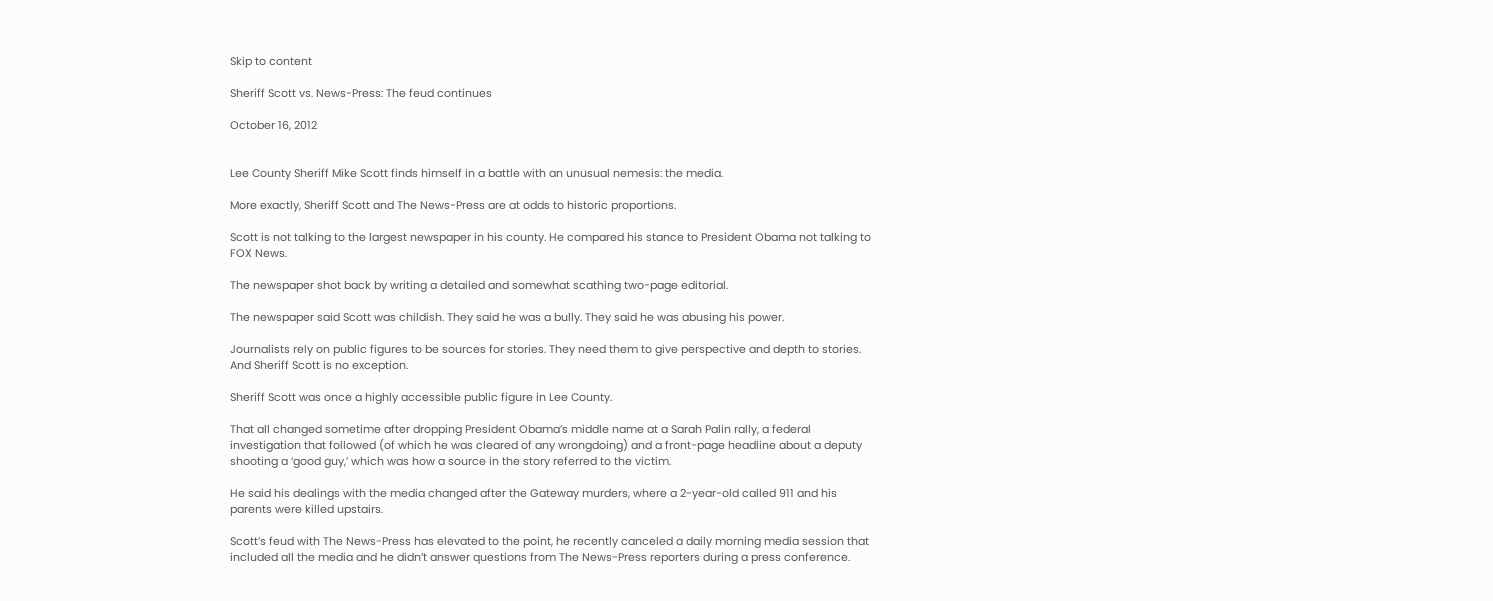Skip to content

Sheriff Scott vs. News-Press: The feud continues

October 16, 2012


Lee County Sheriff Mike Scott finds himself in a battle with an unusual nemesis: the media.

More exactly, Sheriff Scott and The News-Press are at odds to historic proportions.

Scott is not talking to the largest newspaper in his county. He compared his stance to President Obama not talking to FOX News.

The newspaper shot back by writing a detailed and somewhat scathing two-page editorial.

The newspaper said Scott was childish. They said he was a bully. They said he was abusing his power.

Journalists rely on public figures to be sources for stories. They need them to give perspective and depth to stories. And Sheriff Scott is no exception.

Sheriff Scott was once a highly accessible public figure in Lee County.

That all changed sometime after dropping President Obama’s middle name at a Sarah Palin rally, a federal investigation that followed (of which he was cleared of any wrongdoing) and a front-page headline about a deputy shooting a ‘good guy,’ which was how a source in the story referred to the victim.

He said his dealings with the media changed after the Gateway murders, where a 2-year-old called 911 and his parents were killed upstairs.

Scott’s feud with The News-Press has elevated to the point, he recently canceled a daily morning media session that included all the media and he didn’t answer questions from The News-Press reporters during a press conference.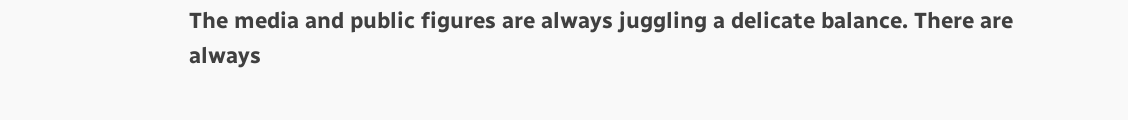The media and public figures are always juggling a delicate balance. There are always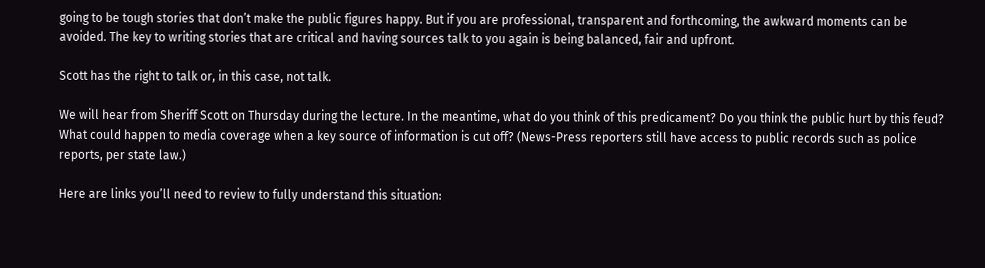going to be tough stories that don’t make the public figures happy. But if you are professional, transparent and forthcoming, the awkward moments can be avoided. The key to writing stories that are critical and having sources talk to you again is being balanced, fair and upfront.

Scott has the right to talk or, in this case, not talk.

We will hear from Sheriff Scott on Thursday during the lecture. In the meantime, what do you think of this predicament? Do you think the public hurt by this feud? What could happen to media coverage when a key source of information is cut off? (News-Press reporters still have access to public records such as police reports, per state law.)

Here are links you’ll need to review to fully understand this situation: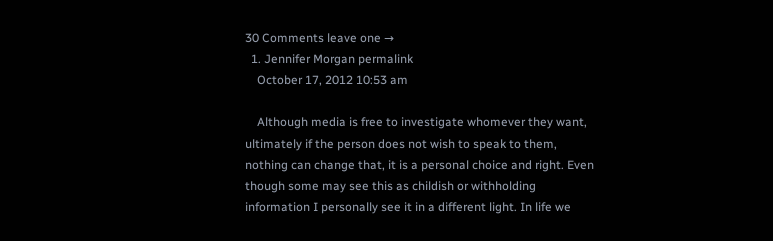30 Comments leave one →
  1. Jennifer Morgan permalink
    October 17, 2012 10:53 am

    Although media is free to investigate whomever they want, ultimately if the person does not wish to speak to them, nothing can change that, it is a personal choice and right. Even though some may see this as childish or withholding information I personally see it in a different light. In life we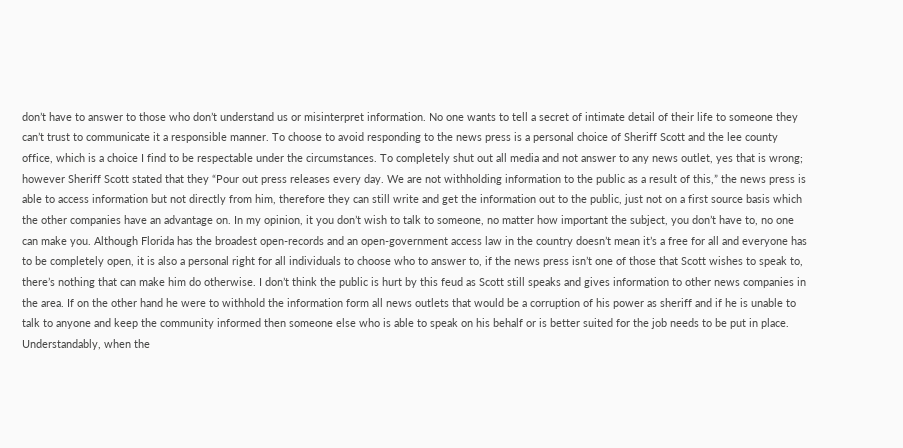don’t have to answer to those who don’t understand us or misinterpret information. No one wants to tell a secret of intimate detail of their life to someone they can’t trust to communicate it a responsible manner. To choose to avoid responding to the news press is a personal choice of Sheriff Scott and the lee county office, which is a choice I find to be respectable under the circumstances. To completely shut out all media and not answer to any news outlet, yes that is wrong; however Sheriff Scott stated that they “Pour out press releases every day. We are not withholding information to the public as a result of this,” the news press is able to access information but not directly from him, therefore they can still write and get the information out to the public, just not on a first source basis which the other companies have an advantage on. In my opinion, it you don’t wish to talk to someone, no matter how important the subject, you don’t have to, no one can make you. Although Florida has the broadest open-records and an open-government access law in the country doesn’t mean it’s a free for all and everyone has to be completely open, it is also a personal right for all individuals to choose who to answer to, if the news press isn’t one of those that Scott wishes to speak to, there’s nothing that can make him do otherwise. I don’t think the public is hurt by this feud as Scott still speaks and gives information to other news companies in the area. If on the other hand he were to withhold the information form all news outlets that would be a corruption of his power as sheriff and if he is unable to talk to anyone and keep the community informed then someone else who is able to speak on his behalf or is better suited for the job needs to be put in place. Understandably, when the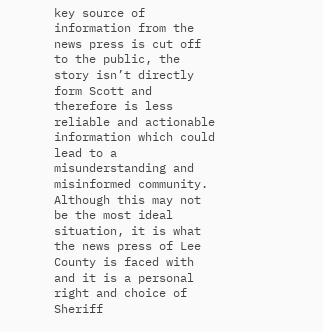key source of information from the news press is cut off to the public, the story isn’t directly form Scott and therefore is less reliable and actionable information which could lead to a misunderstanding and misinformed community. Although this may not be the most ideal situation, it is what the news press of Lee County is faced with and it is a personal right and choice of Sheriff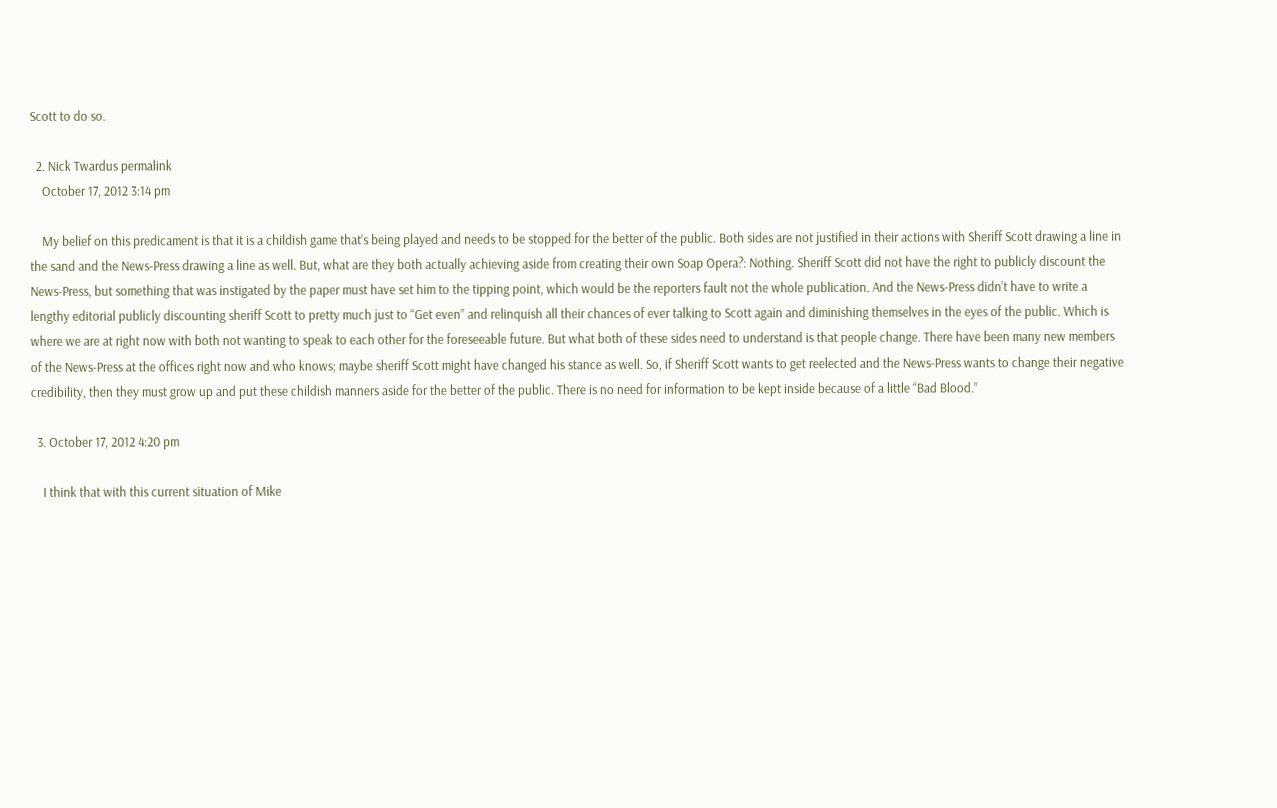Scott to do so.

  2. Nick Twardus permalink
    October 17, 2012 3:14 pm

    My belief on this predicament is that it is a childish game that’s being played and needs to be stopped for the better of the public. Both sides are not justified in their actions with Sheriff Scott drawing a line in the sand and the News-Press drawing a line as well. But, what are they both actually achieving aside from creating their own Soap Opera?: Nothing. Sheriff Scott did not have the right to publicly discount the News-Press, but something that was instigated by the paper must have set him to the tipping point, which would be the reporters fault not the whole publication. And the News-Press didn’t have to write a lengthy editorial publicly discounting sheriff Scott to pretty much just to “Get even” and relinquish all their chances of ever talking to Scott again and diminishing themselves in the eyes of the public. Which is where we are at right now with both not wanting to speak to each other for the foreseeable future. But what both of these sides need to understand is that people change. There have been many new members of the News-Press at the offices right now and who knows; maybe sheriff Scott might have changed his stance as well. So, if Sheriff Scott wants to get reelected and the News-Press wants to change their negative credibility, then they must grow up and put these childish manners aside for the better of the public. There is no need for information to be kept inside because of a little “Bad Blood.”

  3. October 17, 2012 4:20 pm

    I think that with this current situation of Mike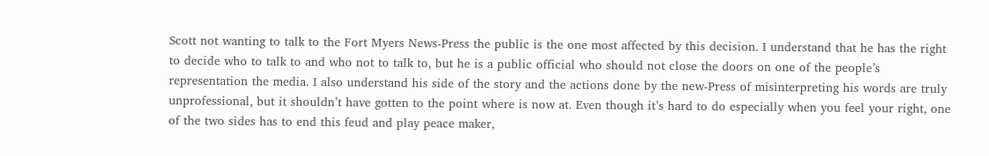Scott not wanting to talk to the Fort Myers News-Press the public is the one most affected by this decision. I understand that he has the right to decide who to talk to and who not to talk to, but he is a public official who should not close the doors on one of the people’s representation the media. I also understand his side of the story and the actions done by the new-Press of misinterpreting his words are truly unprofessional, but it shouldn’t have gotten to the point where is now at. Even though it’s hard to do especially when you feel your right, one of the two sides has to end this feud and play peace maker,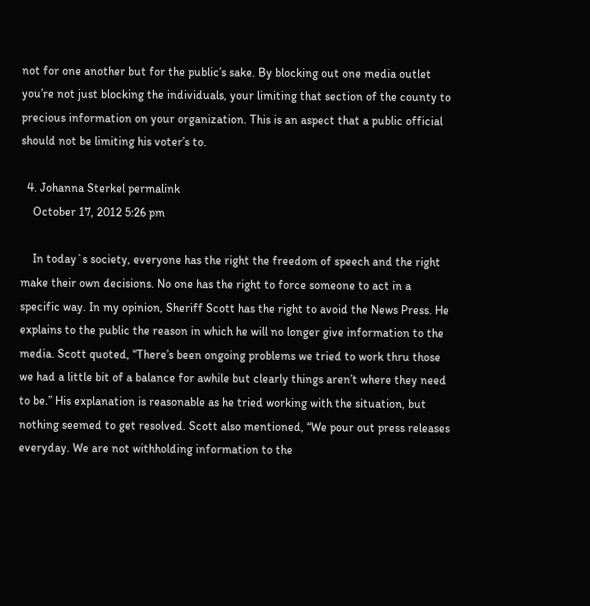not for one another but for the public’s sake. By blocking out one media outlet you’re not just blocking the individuals, your limiting that section of the county to precious information on your organization. This is an aspect that a public official should not be limiting his voter’s to.

  4. Johanna Sterkel permalink
    October 17, 2012 5:26 pm

    In today`s society, everyone has the right the freedom of speech and the right make their own decisions. No one has the right to force someone to act in a specific way. In my opinion, Sheriff Scott has the right to avoid the News Press. He explains to the public the reason in which he will no longer give information to the media. Scott quoted, “There’s been ongoing problems we tried to work thru those we had a little bit of a balance for awhile but clearly things aren’t where they need to be.” His explanation is reasonable as he tried working with the situation, but nothing seemed to get resolved. Scott also mentioned, “We pour out press releases everyday. We are not withholding information to the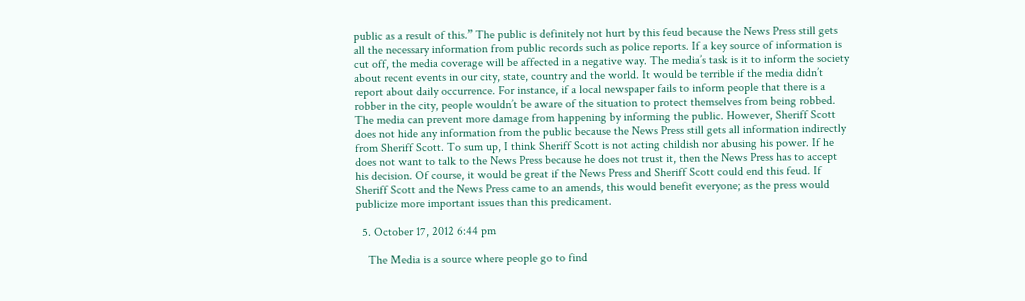public as a result of this.” The public is definitely not hurt by this feud because the News Press still gets all the necessary information from public records such as police reports. If a key source of information is cut off, the media coverage will be affected in a negative way. The media’s task is it to inform the society about recent events in our city, state, country and the world. It would be terrible if the media didn’t report about daily occurrence. For instance, if a local newspaper fails to inform people that there is a robber in the city, people wouldn’t be aware of the situation to protect themselves from being robbed. The media can prevent more damage from happening by informing the public. However, Sheriff Scott does not hide any information from the public because the News Press still gets all information indirectly from Sheriff Scott. To sum up, I think Sheriff Scott is not acting childish nor abusing his power. If he does not want to talk to the News Press because he does not trust it, then the News Press has to accept his decision. Of course, it would be great if the News Press and Sheriff Scott could end this feud. If Sheriff Scott and the News Press came to an amends, this would benefit everyone; as the press would publicize more important issues than this predicament.

  5. October 17, 2012 6:44 pm

    The Media is a source where people go to find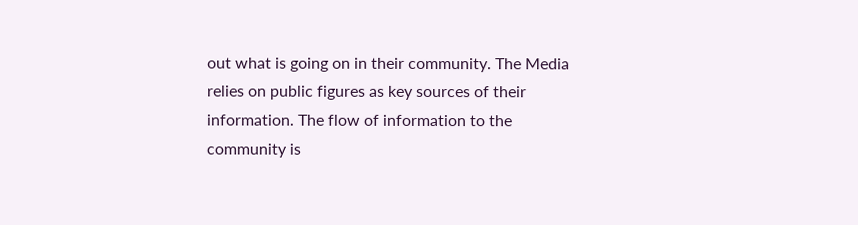out what is going on in their community. The Media relies on public figures as key sources of their information. The flow of information to the community is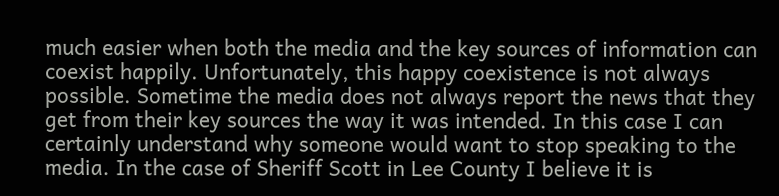much easier when both the media and the key sources of information can coexist happily. Unfortunately, this happy coexistence is not always possible. Sometime the media does not always report the news that they get from their key sources the way it was intended. In this case I can certainly understand why someone would want to stop speaking to the media. In the case of Sheriff Scott in Lee County I believe it is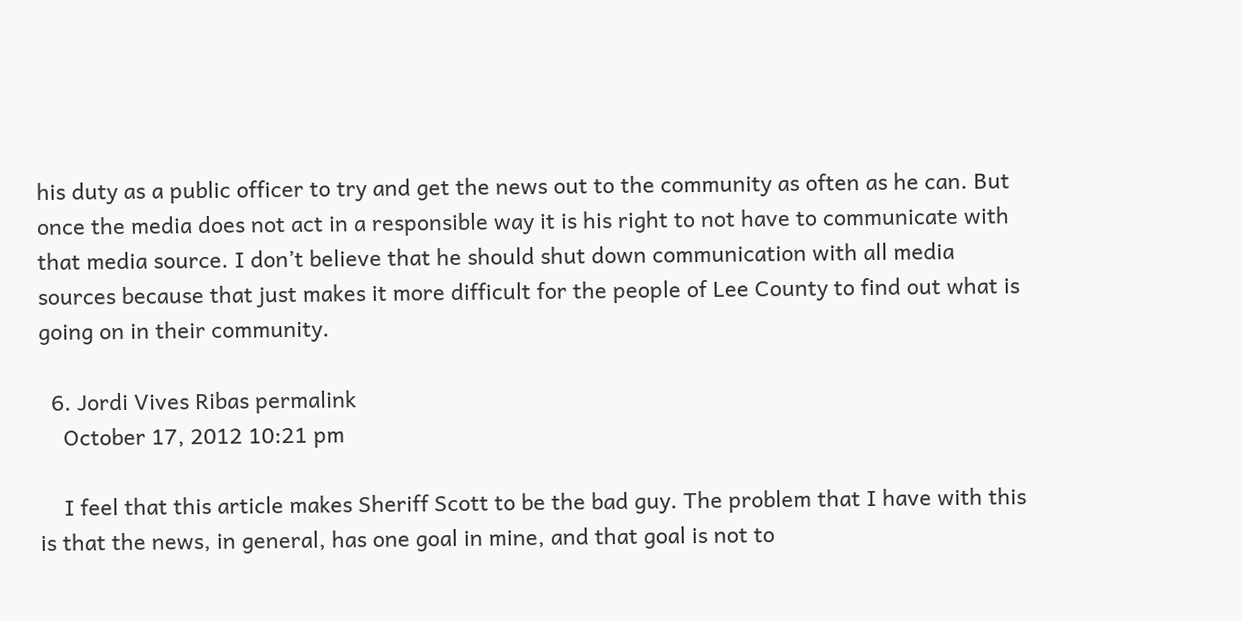his duty as a public officer to try and get the news out to the community as often as he can. But once the media does not act in a responsible way it is his right to not have to communicate with that media source. I don’t believe that he should shut down communication with all media sources because that just makes it more difficult for the people of Lee County to find out what is going on in their community.

  6. Jordi Vives Ribas permalink
    October 17, 2012 10:21 pm

    I feel that this article makes Sheriff Scott to be the bad guy. The problem that I have with this is that the news, in general, has one goal in mine, and that goal is not to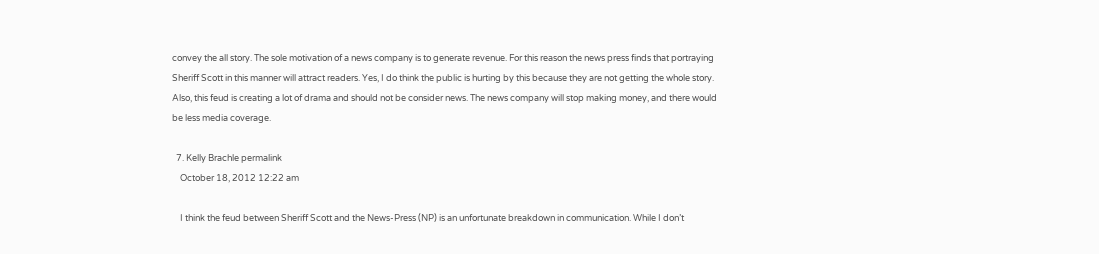convey the all story. The sole motivation of a news company is to generate revenue. For this reason the news press finds that portraying Sheriff Scott in this manner will attract readers. Yes, I do think the public is hurting by this because they are not getting the whole story. Also, this feud is creating a lot of drama and should not be consider news. The news company will stop making money, and there would be less media coverage.

  7. Kelly Brachle permalink
    October 18, 2012 12:22 am

    I think the feud between Sheriff Scott and the News-Press (NP) is an unfortunate breakdown in communication. While I don’t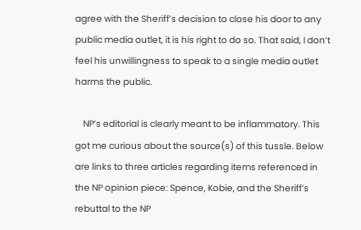agree with the Sheriff’s decision to close his door to any public media outlet, it is his right to do so. That said, I don’t feel his unwillingness to speak to a single media outlet harms the public.

    NP’s editorial is clearly meant to be inflammatory. This got me curious about the source(s) of this tussle. Below are links to three articles regarding items referenced in the NP opinion piece: Spence, Kobie, and the Sheriff’s rebuttal to the NP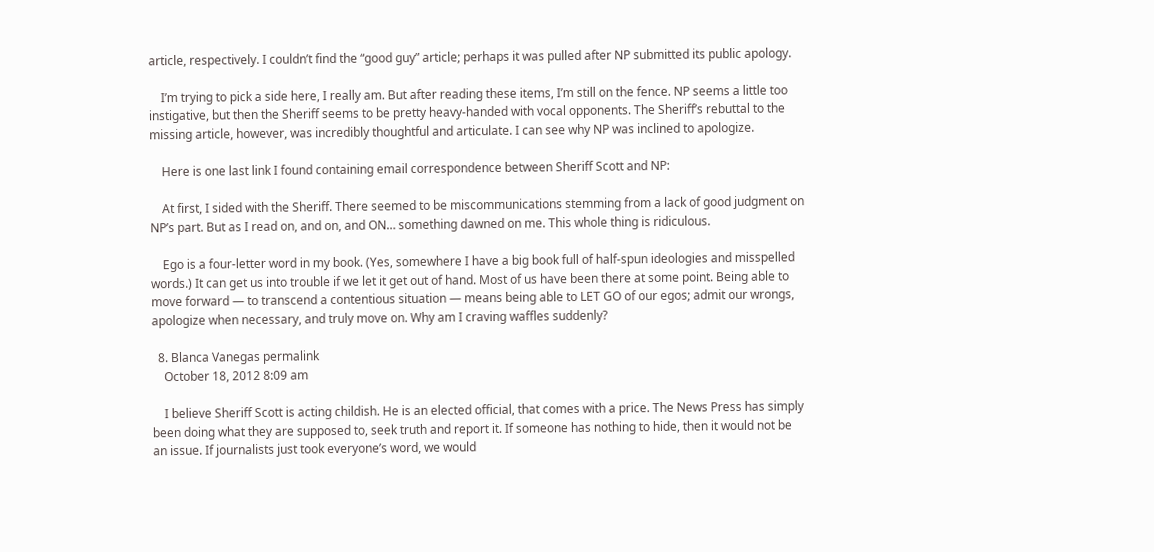article, respectively. I couldn’t find the “good guy” article; perhaps it was pulled after NP submitted its public apology.

    I’m trying to pick a side here, I really am. But after reading these items, I’m still on the fence. NP seems a little too instigative, but then the Sheriff seems to be pretty heavy-handed with vocal opponents. The Sheriff’s rebuttal to the missing article, however, was incredibly thoughtful and articulate. I can see why NP was inclined to apologize.

    Here is one last link I found containing email correspondence between Sheriff Scott and NP:

    At first, I sided with the Sheriff. There seemed to be miscommunications stemming from a lack of good judgment on NP’s part. But as I read on, and on, and ON… something dawned on me. This whole thing is ridiculous.

    Ego is a four-letter word in my book. (Yes, somewhere I have a big book full of half-spun ideologies and misspelled words.) It can get us into trouble if we let it get out of hand. Most of us have been there at some point. Being able to move forward — to transcend a contentious situation — means being able to LET GO of our egos; admit our wrongs, apologize when necessary, and truly move on. Why am I craving waffles suddenly?

  8. Blanca Vanegas permalink
    October 18, 2012 8:09 am

    I believe Sheriff Scott is acting childish. He is an elected official, that comes with a price. The News Press has simply been doing what they are supposed to, seek truth and report it. If someone has nothing to hide, then it would not be an issue. If journalists just took everyone’s word, we would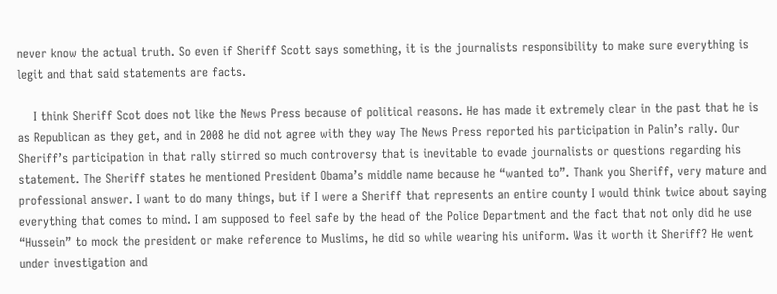never know the actual truth. So even if Sheriff Scott says something, it is the journalists responsibility to make sure everything is legit and that said statements are facts.

    I think Sheriff Scot does not like the News Press because of political reasons. He has made it extremely clear in the past that he is as Republican as they get, and in 2008 he did not agree with they way The News Press reported his participation in Palin’s rally. Our Sheriff’s participation in that rally stirred so much controversy that is inevitable to evade journalists or questions regarding his statement. The Sheriff states he mentioned President Obama’s middle name because he “wanted to”. Thank you Sheriff, very mature and professional answer. I want to do many things, but if I were a Sheriff that represents an entire county I would think twice about saying everything that comes to mind. I am supposed to feel safe by the head of the Police Department and the fact that not only did he use “Hussein” to mock the president or make reference to Muslims, he did so while wearing his uniform. Was it worth it Sheriff? He went under investigation and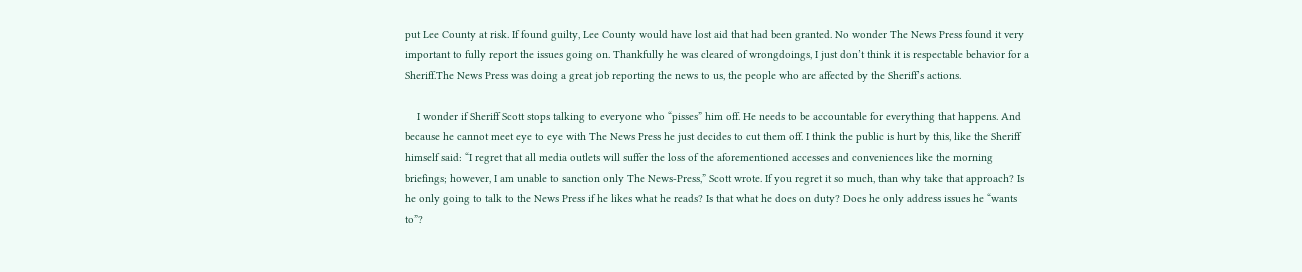put Lee County at risk. If found guilty, Lee County would have lost aid that had been granted. No wonder The News Press found it very important to fully report the issues going on. Thankfully he was cleared of wrongdoings, I just don’t think it is respectable behavior for a Sheriff.The News Press was doing a great job reporting the news to us, the people who are affected by the Sheriff’s actions.

    I wonder if Sheriff Scott stops talking to everyone who “pisses” him off. He needs to be accountable for everything that happens. And because he cannot meet eye to eye with The News Press he just decides to cut them off. I think the public is hurt by this, like the Sheriff himself said: “I regret that all media outlets will suffer the loss of the aforementioned accesses and conveniences like the morning briefings; however, I am unable to sanction only The News-Press,” Scott wrote. If you regret it so much, than why take that approach? Is he only going to talk to the News Press if he likes what he reads? Is that what he does on duty? Does he only address issues he “wants to”?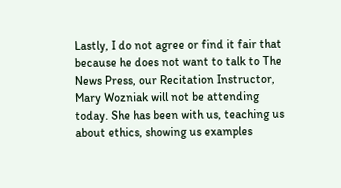Lastly, I do not agree or find it fair that because he does not want to talk to The News Press, our Recitation Instructor, Mary Wozniak will not be attending today. She has been with us, teaching us about ethics, showing us examples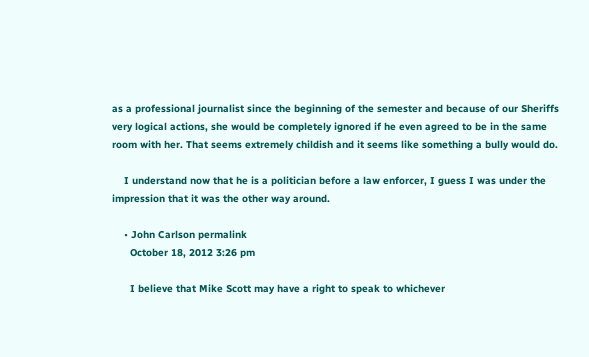as a professional journalist since the beginning of the semester and because of our Sheriffs very logical actions, she would be completely ignored if he even agreed to be in the same room with her. That seems extremely childish and it seems like something a bully would do.

    I understand now that he is a politician before a law enforcer, I guess I was under the impression that it was the other way around.

    • John Carlson permalink
      October 18, 2012 3:26 pm

      I believe that Mike Scott may have a right to speak to whichever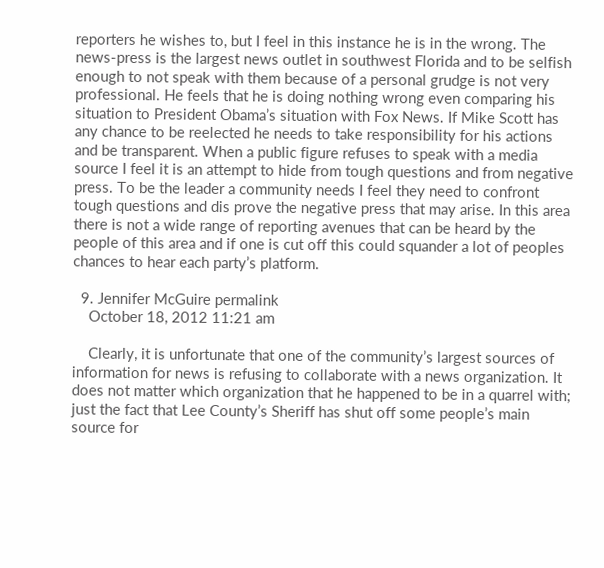reporters he wishes to, but I feel in this instance he is in the wrong. The news-press is the largest news outlet in southwest Florida and to be selfish enough to not speak with them because of a personal grudge is not very professional. He feels that he is doing nothing wrong even comparing his situation to President Obama’s situation with Fox News. If Mike Scott has any chance to be reelected he needs to take responsibility for his actions and be transparent. When a public figure refuses to speak with a media source I feel it is an attempt to hide from tough questions and from negative press. To be the leader a community needs I feel they need to confront tough questions and dis prove the negative press that may arise. In this area there is not a wide range of reporting avenues that can be heard by the people of this area and if one is cut off this could squander a lot of peoples chances to hear each party’s platform.

  9. Jennifer McGuire permalink
    October 18, 2012 11:21 am

    Clearly, it is unfortunate that one of the community’s largest sources of information for news is refusing to collaborate with a news organization. It does not matter which organization that he happened to be in a quarrel with; just the fact that Lee County’s Sheriff has shut off some people’s main source for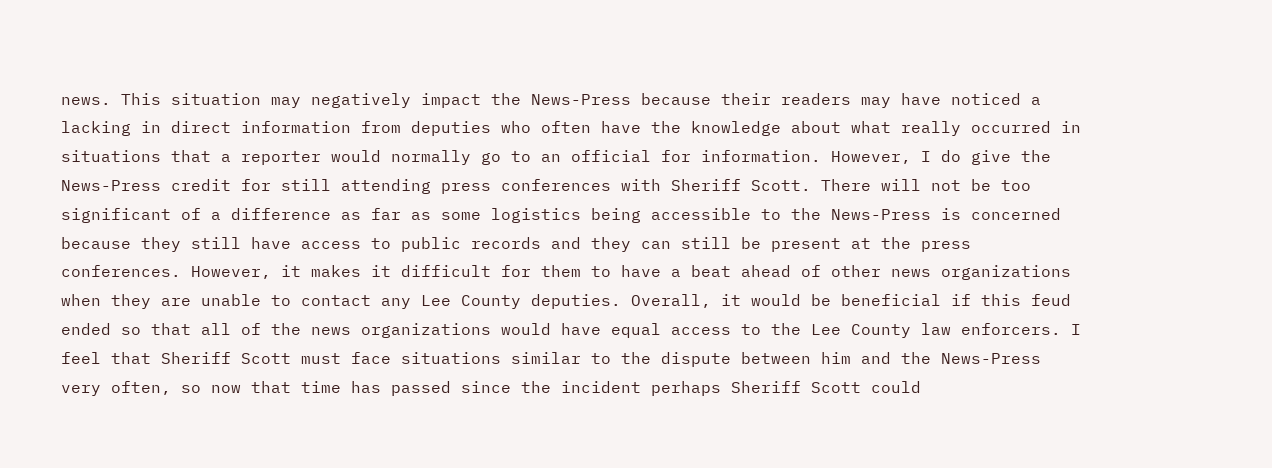news. This situation may negatively impact the News-Press because their readers may have noticed a lacking in direct information from deputies who often have the knowledge about what really occurred in situations that a reporter would normally go to an official for information. However, I do give the News-Press credit for still attending press conferences with Sheriff Scott. There will not be too significant of a difference as far as some logistics being accessible to the News-Press is concerned because they still have access to public records and they can still be present at the press conferences. However, it makes it difficult for them to have a beat ahead of other news organizations when they are unable to contact any Lee County deputies. Overall, it would be beneficial if this feud ended so that all of the news organizations would have equal access to the Lee County law enforcers. I feel that Sheriff Scott must face situations similar to the dispute between him and the News-Press very often, so now that time has passed since the incident perhaps Sheriff Scott could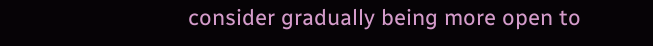consider gradually being more open to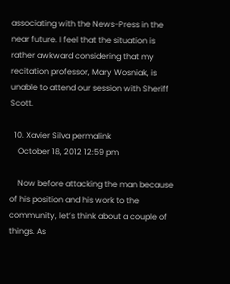associating with the News-Press in the near future. I feel that the situation is rather awkward considering that my recitation professor, Mary Wosniak, is unable to attend our session with Sheriff Scott.

  10. Xavier Silva permalink
    October 18, 2012 12:59 pm

    Now before attacking the man because of his position and his work to the community, let’s think about a couple of things. As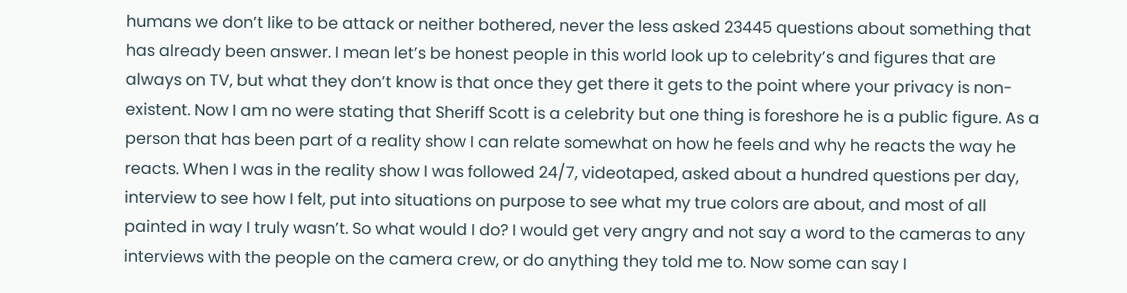humans we don’t like to be attack or neither bothered, never the less asked 23445 questions about something that has already been answer. I mean let’s be honest people in this world look up to celebrity’s and figures that are always on TV, but what they don’t know is that once they get there it gets to the point where your privacy is non-existent. Now I am no were stating that Sheriff Scott is a celebrity but one thing is foreshore he is a public figure. As a person that has been part of a reality show I can relate somewhat on how he feels and why he reacts the way he reacts. When I was in the reality show I was followed 24/7, videotaped, asked about a hundred questions per day, interview to see how I felt, put into situations on purpose to see what my true colors are about, and most of all painted in way I truly wasn’t. So what would I do? I would get very angry and not say a word to the cameras to any interviews with the people on the camera crew, or do anything they told me to. Now some can say I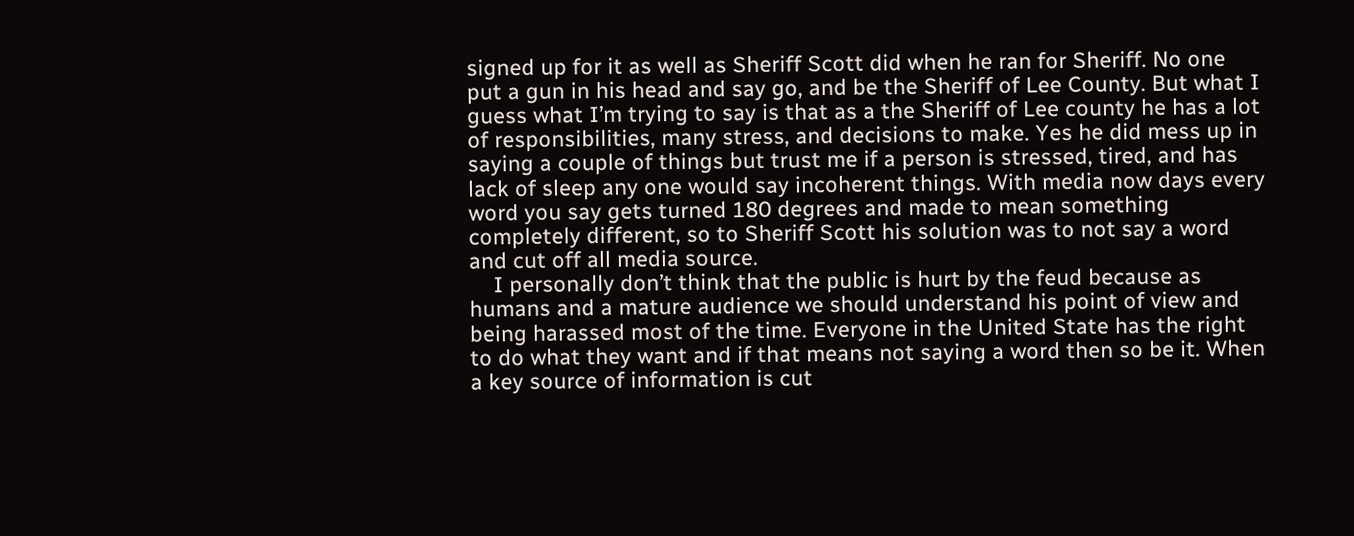signed up for it as well as Sheriff Scott did when he ran for Sheriff. No one put a gun in his head and say go, and be the Sheriff of Lee County. But what I guess what I’m trying to say is that as a the Sheriff of Lee county he has a lot of responsibilities, many stress, and decisions to make. Yes he did mess up in saying a couple of things but trust me if a person is stressed, tired, and has lack of sleep any one would say incoherent things. With media now days every word you say gets turned 180 degrees and made to mean something completely different, so to Sheriff Scott his solution was to not say a word and cut off all media source.
    I personally don’t think that the public is hurt by the feud because as humans and a mature audience we should understand his point of view and being harassed most of the time. Everyone in the United State has the right to do what they want and if that means not saying a word then so be it. When a key source of information is cut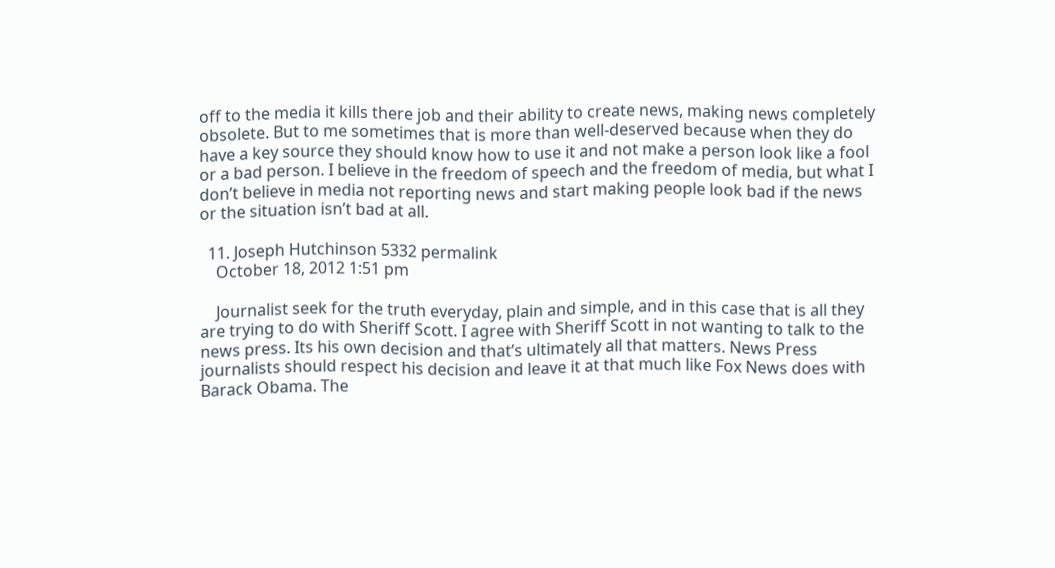off to the media it kills there job and their ability to create news, making news completely obsolete. But to me sometimes that is more than well-deserved because when they do have a key source they should know how to use it and not make a person look like a fool or a bad person. I believe in the freedom of speech and the freedom of media, but what I don’t believe in media not reporting news and start making people look bad if the news or the situation isn’t bad at all.

  11. Joseph Hutchinson 5332 permalink
    October 18, 2012 1:51 pm

    Journalist seek for the truth everyday, plain and simple, and in this case that is all they are trying to do with Sheriff Scott. I agree with Sheriff Scott in not wanting to talk to the news press. Its his own decision and that’s ultimately all that matters. News Press journalists should respect his decision and leave it at that much like Fox News does with Barack Obama. The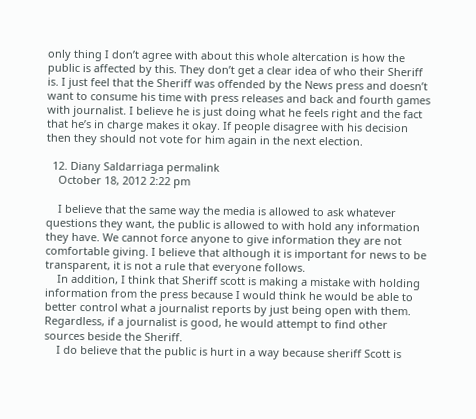only thing I don’t agree with about this whole altercation is how the public is affected by this. They don’t get a clear idea of who their Sheriff is. I just feel that the Sheriff was offended by the News press and doesn’t want to consume his time with press releases and back and fourth games with journalist. I believe he is just doing what he feels right and the fact that he’s in charge makes it okay. If people disagree with his decision then they should not vote for him again in the next election.

  12. Diany Saldarriaga permalink
    October 18, 2012 2:22 pm

    I believe that the same way the media is allowed to ask whatever questions they want, the public is allowed to with hold any information they have. We cannot force anyone to give information they are not comfortable giving. I believe that although it is important for news to be transparent, it is not a rule that everyone follows.
    In addition, I think that Sheriff scott is making a mistake with holding information from the press because I would think he would be able to better control what a journalist reports by just being open with them. Regardless, if a journalist is good, he would attempt to find other sources beside the Sheriff.
    I do believe that the public is hurt in a way because sheriff Scott is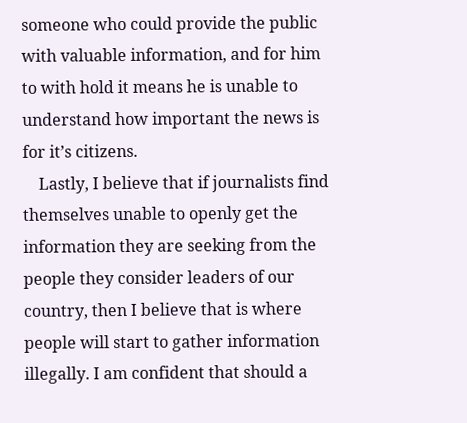someone who could provide the public with valuable information, and for him to with hold it means he is unable to understand how important the news is for it’s citizens.
    Lastly, I believe that if journalists find themselves unable to openly get the information they are seeking from the people they consider leaders of our country, then I believe that is where people will start to gather information illegally. I am confident that should a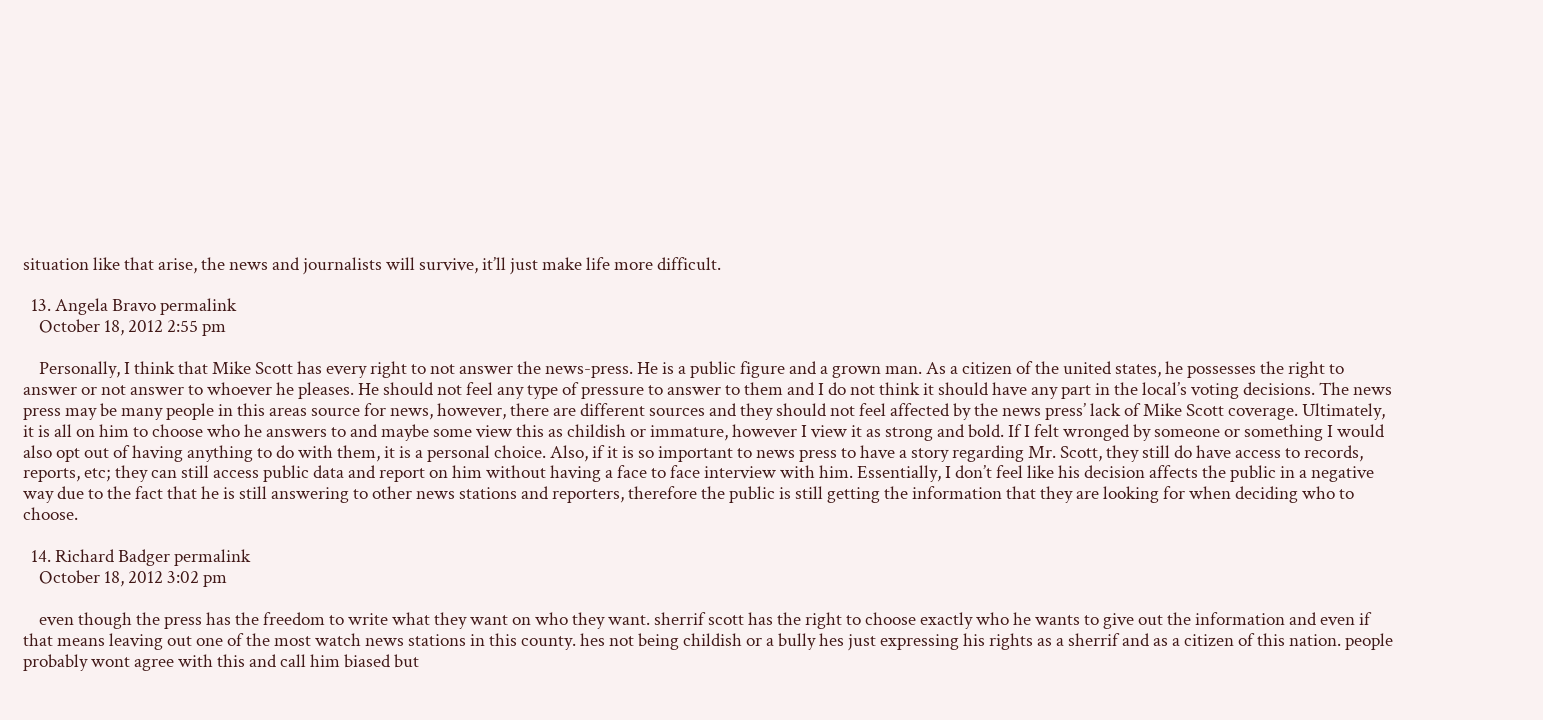situation like that arise, the news and journalists will survive, it’ll just make life more difficult.

  13. Angela Bravo permalink
    October 18, 2012 2:55 pm

    Personally, I think that Mike Scott has every right to not answer the news-press. He is a public figure and a grown man. As a citizen of the united states, he possesses the right to answer or not answer to whoever he pleases. He should not feel any type of pressure to answer to them and I do not think it should have any part in the local’s voting decisions. The news press may be many people in this areas source for news, however, there are different sources and they should not feel affected by the news press’ lack of Mike Scott coverage. Ultimately, it is all on him to choose who he answers to and maybe some view this as childish or immature, however I view it as strong and bold. If I felt wronged by someone or something I would also opt out of having anything to do with them, it is a personal choice. Also, if it is so important to news press to have a story regarding Mr. Scott, they still do have access to records, reports, etc; they can still access public data and report on him without having a face to face interview with him. Essentially, I don’t feel like his decision affects the public in a negative way due to the fact that he is still answering to other news stations and reporters, therefore the public is still getting the information that they are looking for when deciding who to choose.

  14. Richard Badger permalink
    October 18, 2012 3:02 pm

    even though the press has the freedom to write what they want on who they want. sherrif scott has the right to choose exactly who he wants to give out the information and even if that means leaving out one of the most watch news stations in this county. hes not being childish or a bully hes just expressing his rights as a sherrif and as a citizen of this nation. people probably wont agree with this and call him biased but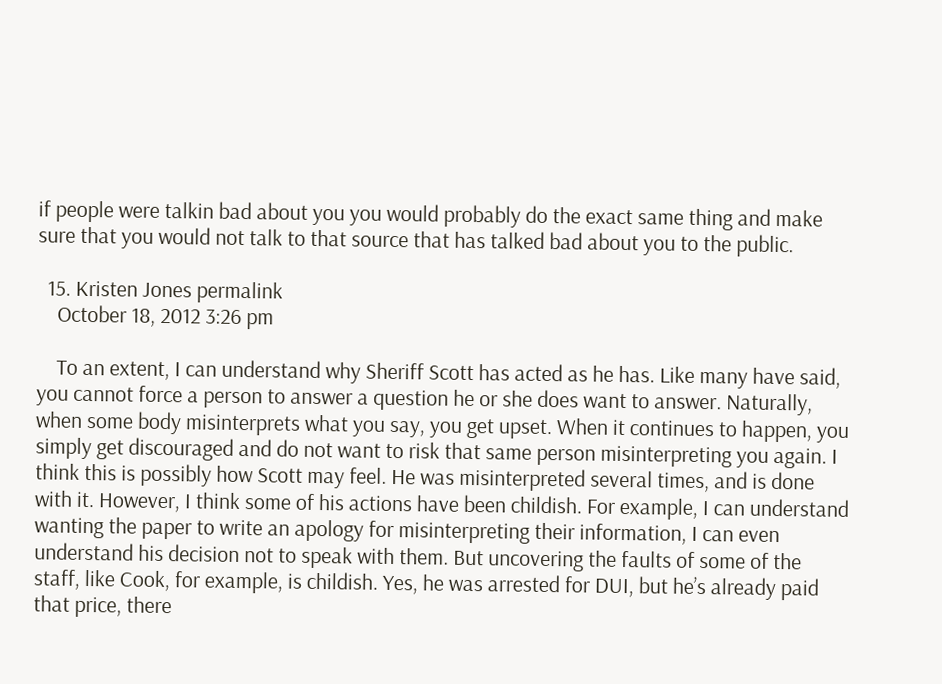if people were talkin bad about you you would probably do the exact same thing and make sure that you would not talk to that source that has talked bad about you to the public.

  15. Kristen Jones permalink
    October 18, 2012 3:26 pm

    To an extent, I can understand why Sheriff Scott has acted as he has. Like many have said, you cannot force a person to answer a question he or she does want to answer. Naturally, when some body misinterprets what you say, you get upset. When it continues to happen, you simply get discouraged and do not want to risk that same person misinterpreting you again. I think this is possibly how Scott may feel. He was misinterpreted several times, and is done with it. However, I think some of his actions have been childish. For example, I can understand wanting the paper to write an apology for misinterpreting their information, I can even understand his decision not to speak with them. But uncovering the faults of some of the staff, like Cook, for example, is childish. Yes, he was arrested for DUI, but he’s already paid that price, there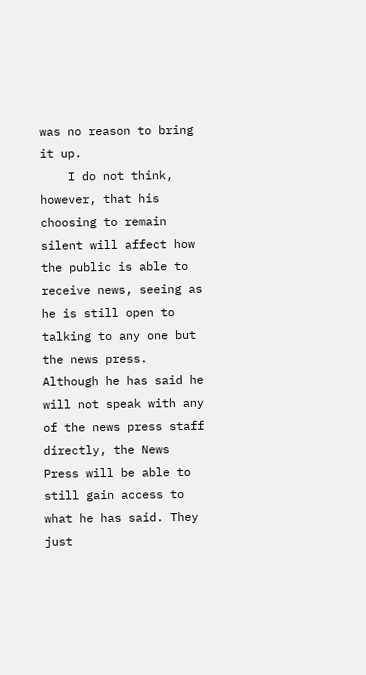was no reason to bring it up.
    I do not think, however, that his choosing to remain silent will affect how the public is able to receive news, seeing as he is still open to talking to any one but the news press. Although he has said he will not speak with any of the news press staff directly, the News Press will be able to still gain access to what he has said. They just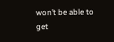won’t be able to get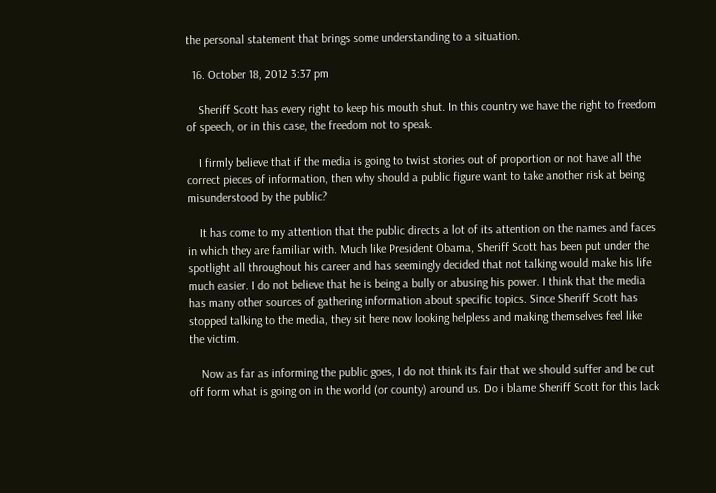the personal statement that brings some understanding to a situation.

  16. October 18, 2012 3:37 pm

    Sheriff Scott has every right to keep his mouth shut. In this country we have the right to freedom of speech, or in this case, the freedom not to speak.

    I firmly believe that if the media is going to twist stories out of proportion or not have all the correct pieces of information, then why should a public figure want to take another risk at being misunderstood by the public?

    It has come to my attention that the public directs a lot of its attention on the names and faces in which they are familiar with. Much like President Obama, Sheriff Scott has been put under the spotlight all throughout his career and has seemingly decided that not talking would make his life much easier. I do not believe that he is being a bully or abusing his power. I think that the media has many other sources of gathering information about specific topics. Since Sheriff Scott has stopped talking to the media, they sit here now looking helpless and making themselves feel like the victim.

    Now as far as informing the public goes, I do not think its fair that we should suffer and be cut off form what is going on in the world (or county) around us. Do i blame Sheriff Scott for this lack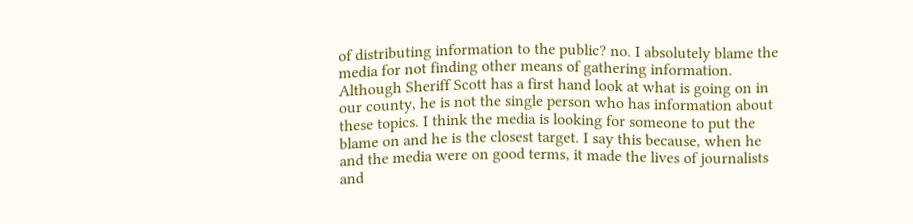of distributing information to the public? no. I absolutely blame the media for not finding other means of gathering information. Although Sheriff Scott has a first hand look at what is going on in our county, he is not the single person who has information about these topics. I think the media is looking for someone to put the blame on and he is the closest target. I say this because, when he and the media were on good terms, it made the lives of journalists and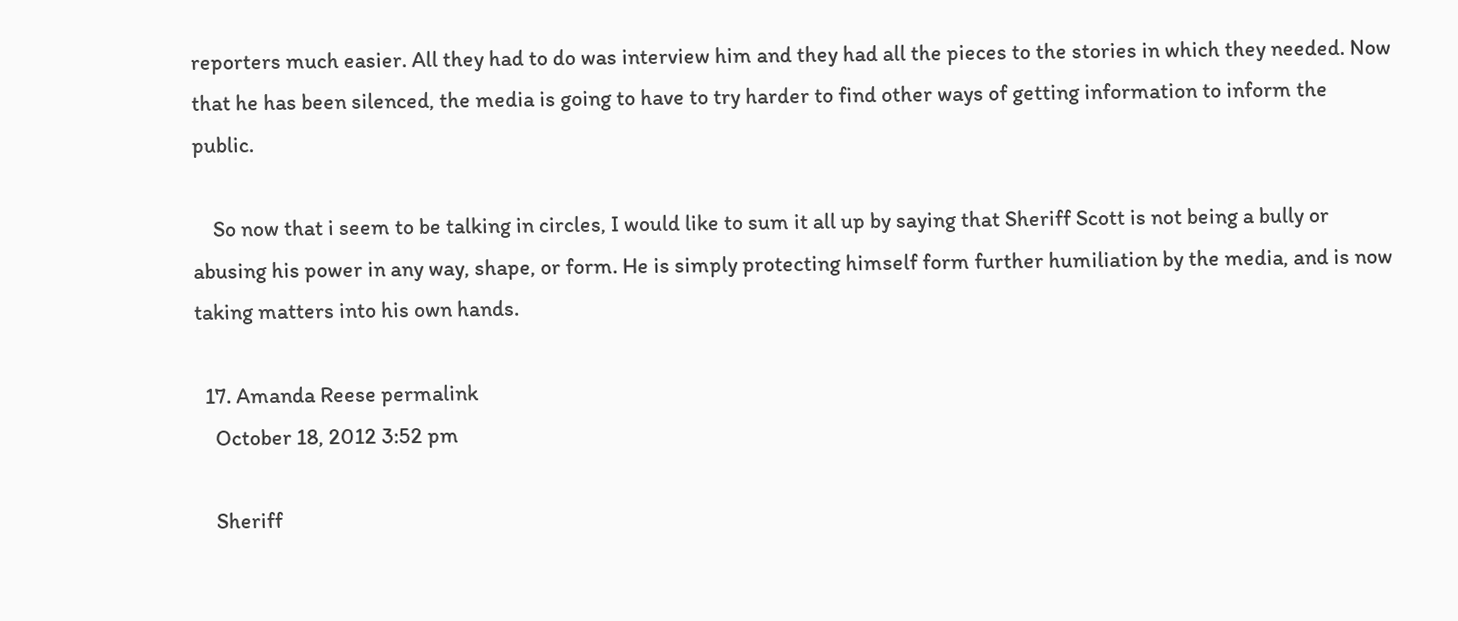reporters much easier. All they had to do was interview him and they had all the pieces to the stories in which they needed. Now that he has been silenced, the media is going to have to try harder to find other ways of getting information to inform the public.

    So now that i seem to be talking in circles, I would like to sum it all up by saying that Sheriff Scott is not being a bully or abusing his power in any way, shape, or form. He is simply protecting himself form further humiliation by the media, and is now taking matters into his own hands.

  17. Amanda Reese permalink
    October 18, 2012 3:52 pm

    Sheriff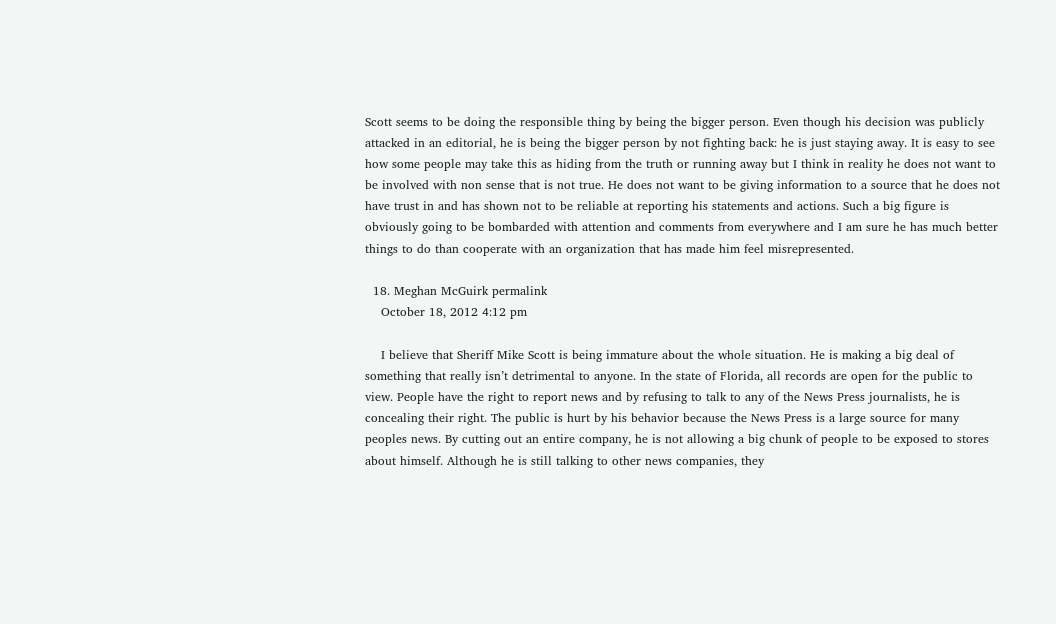Scott seems to be doing the responsible thing by being the bigger person. Even though his decision was publicly attacked in an editorial, he is being the bigger person by not fighting back: he is just staying away. It is easy to see how some people may take this as hiding from the truth or running away but I think in reality he does not want to be involved with non sense that is not true. He does not want to be giving information to a source that he does not have trust in and has shown not to be reliable at reporting his statements and actions. Such a big figure is obviously going to be bombarded with attention and comments from everywhere and I am sure he has much better things to do than cooperate with an organization that has made him feel misrepresented.

  18. Meghan McGuirk permalink
    October 18, 2012 4:12 pm

    I believe that Sheriff Mike Scott is being immature about the whole situation. He is making a big deal of something that really isn’t detrimental to anyone. In the state of Florida, all records are open for the public to view. People have the right to report news and by refusing to talk to any of the News Press journalists, he is concealing their right. The public is hurt by his behavior because the News Press is a large source for many peoples news. By cutting out an entire company, he is not allowing a big chunk of people to be exposed to stores about himself. Although he is still talking to other news companies, they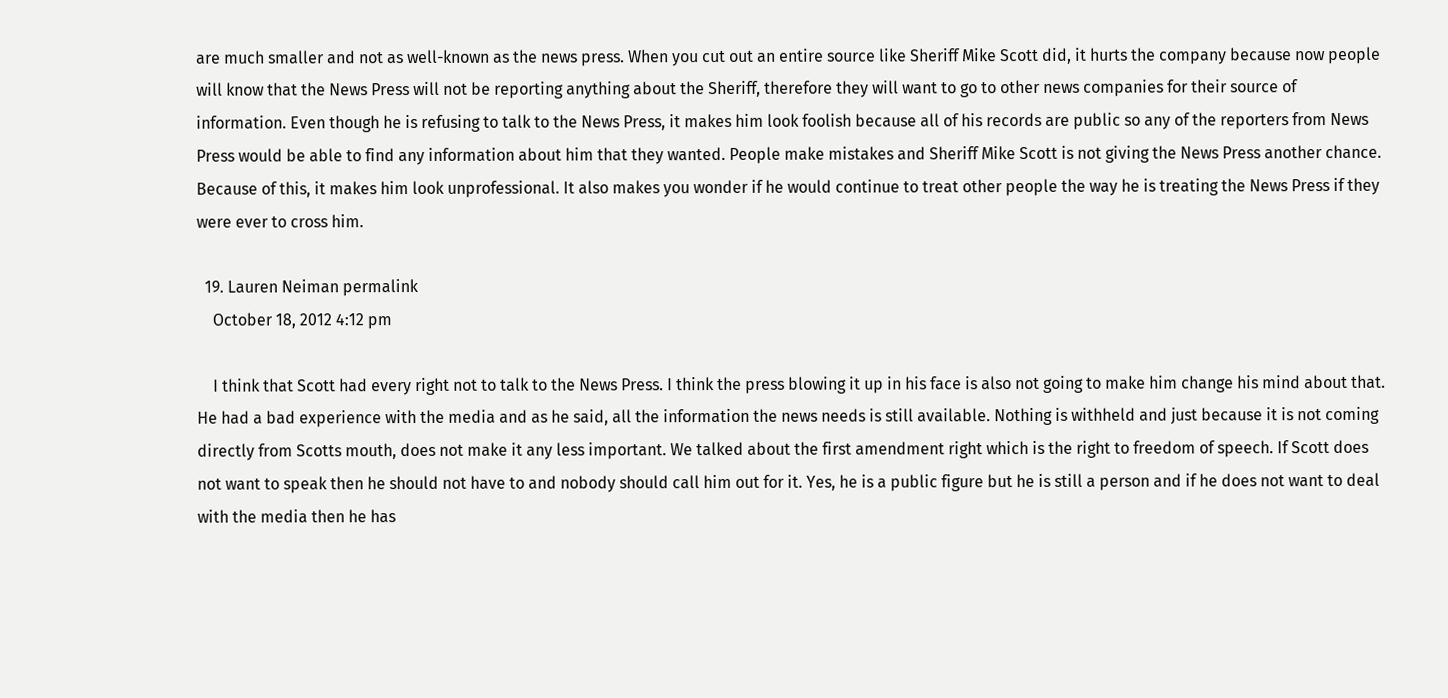are much smaller and not as well-known as the news press. When you cut out an entire source like Sheriff Mike Scott did, it hurts the company because now people will know that the News Press will not be reporting anything about the Sheriff, therefore they will want to go to other news companies for their source of information. Even though he is refusing to talk to the News Press, it makes him look foolish because all of his records are public so any of the reporters from News Press would be able to find any information about him that they wanted. People make mistakes and Sheriff Mike Scott is not giving the News Press another chance. Because of this, it makes him look unprofessional. It also makes you wonder if he would continue to treat other people the way he is treating the News Press if they were ever to cross him.

  19. Lauren Neiman permalink
    October 18, 2012 4:12 pm

    I think that Scott had every right not to talk to the News Press. I think the press blowing it up in his face is also not going to make him change his mind about that. He had a bad experience with the media and as he said, all the information the news needs is still available. Nothing is withheld and just because it is not coming directly from Scotts mouth, does not make it any less important. We talked about the first amendment right which is the right to freedom of speech. If Scott does not want to speak then he should not have to and nobody should call him out for it. Yes, he is a public figure but he is still a person and if he does not want to deal with the media then he has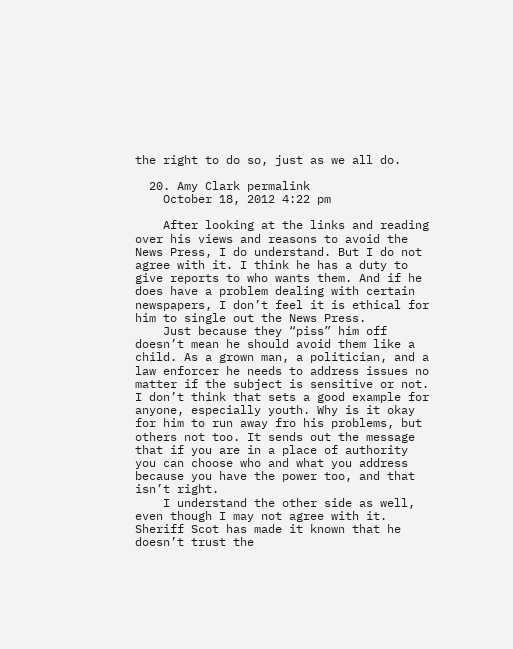the right to do so, just as we all do.

  20. Amy Clark permalink
    October 18, 2012 4:22 pm

    After looking at the links and reading over his views and reasons to avoid the News Press, I do understand. But I do not agree with it. I think he has a duty to give reports to who wants them. And if he does have a problem dealing with certain newspapers, I don’t feel it is ethical for him to single out the News Press.
    Just because they “piss” him off doesn’t mean he should avoid them like a child. As a grown man, a politician, and a law enforcer he needs to address issues no matter if the subject is sensitive or not. I don’t think that sets a good example for anyone, especially youth. Why is it okay for him to run away fro his problems, but others not too. It sends out the message that if you are in a place of authority you can choose who and what you address because you have the power too, and that isn’t right.
    I understand the other side as well, even though I may not agree with it. Sheriff Scot has made it known that he doesn’t trust the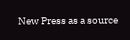New Press as a source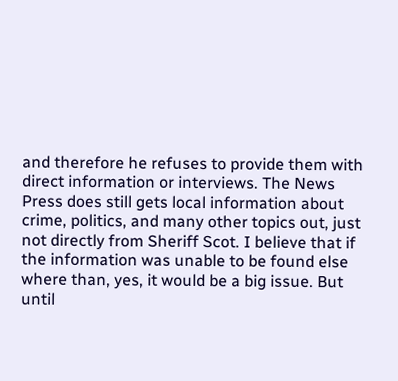and therefore he refuses to provide them with direct information or interviews. The News Press does still gets local information about crime, politics, and many other topics out, just not directly from Sheriff Scot. I believe that if the information was unable to be found else where than, yes, it would be a big issue. But until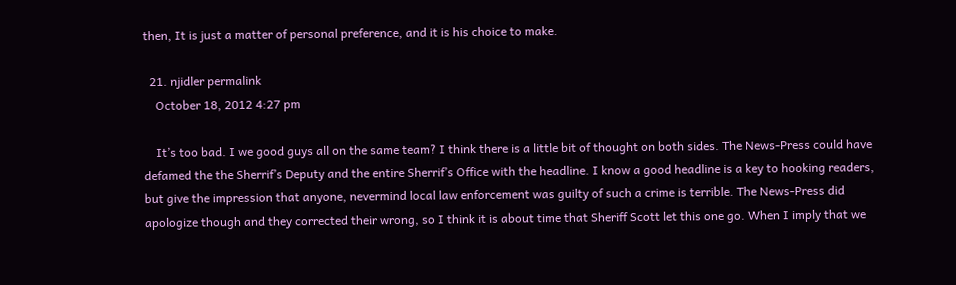then, It is just a matter of personal preference, and it is his choice to make.

  21. njidler permalink
    October 18, 2012 4:27 pm

    It’s too bad. I we good guys all on the same team? I think there is a little bit of thought on both sides. The News-Press could have defamed the the Sherrif’s Deputy and the entire Sherrif’s Office with the headline. I know a good headline is a key to hooking readers, but give the impression that anyone, nevermind local law enforcement was guilty of such a crime is terrible. The News-Press did apologize though and they corrected their wrong, so I think it is about time that Sheriff Scott let this one go. When I imply that we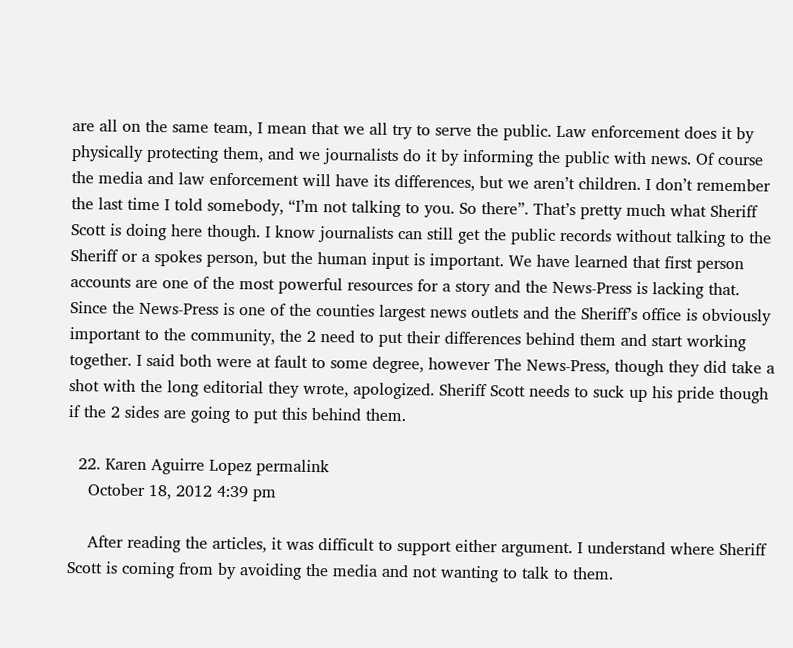are all on the same team, I mean that we all try to serve the public. Law enforcement does it by physically protecting them, and we journalists do it by informing the public with news. Of course the media and law enforcement will have its differences, but we aren’t children. I don’t remember the last time I told somebody, “I’m not talking to you. So there”. That’s pretty much what Sheriff Scott is doing here though. I know journalists can still get the public records without talking to the Sheriff or a spokes person, but the human input is important. We have learned that first person accounts are one of the most powerful resources for a story and the News-Press is lacking that. Since the News-Press is one of the counties largest news outlets and the Sheriff’s office is obviously important to the community, the 2 need to put their differences behind them and start working together. I said both were at fault to some degree, however The News-Press, though they did take a shot with the long editorial they wrote, apologized. Sheriff Scott needs to suck up his pride though if the 2 sides are going to put this behind them.

  22. Karen Aguirre Lopez permalink
    October 18, 2012 4:39 pm

    After reading the articles, it was difficult to support either argument. I understand where Sheriff Scott is coming from by avoiding the media and not wanting to talk to them.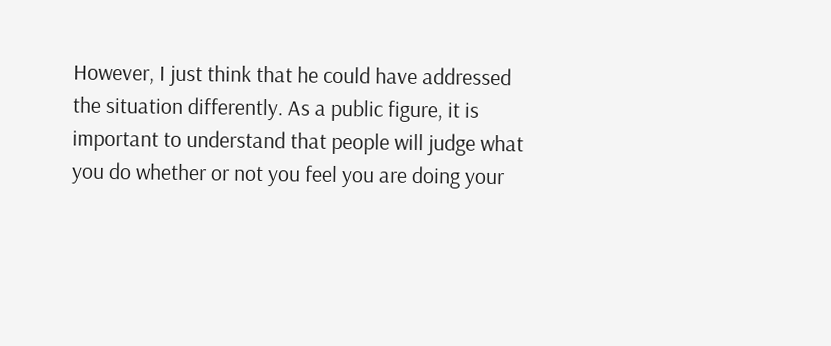However, I just think that he could have addressed the situation differently. As a public figure, it is important to understand that people will judge what you do whether or not you feel you are doing your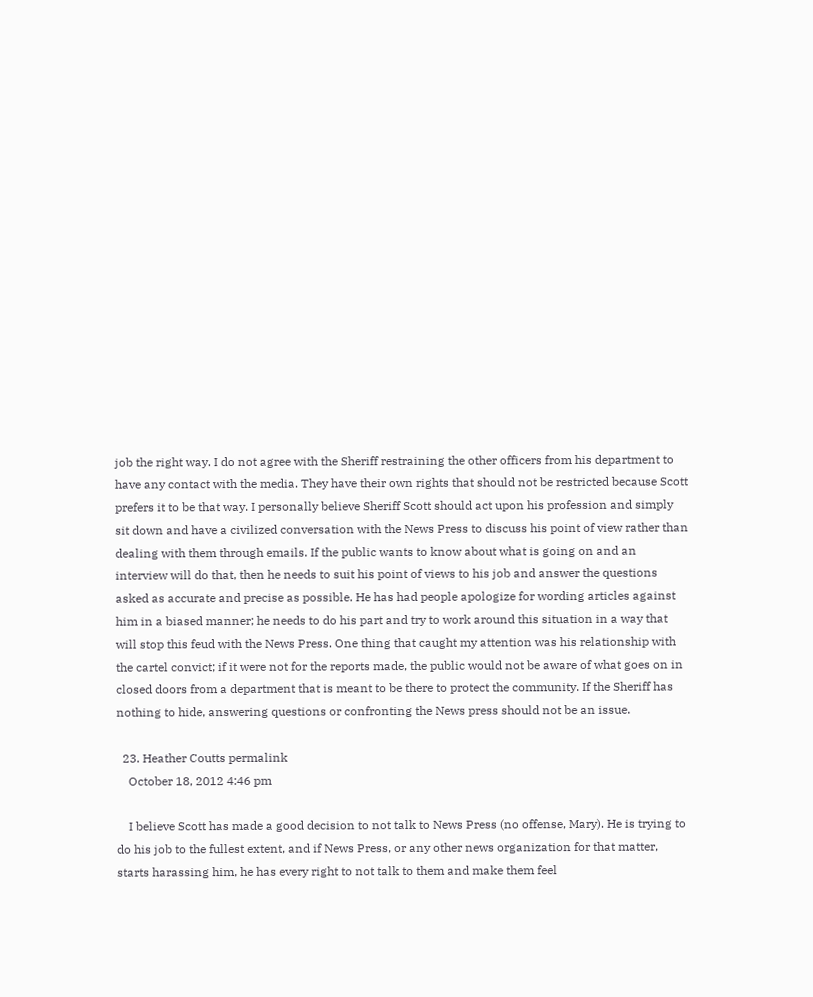job the right way. I do not agree with the Sheriff restraining the other officers from his department to have any contact with the media. They have their own rights that should not be restricted because Scott prefers it to be that way. I personally believe Sheriff Scott should act upon his profession and simply sit down and have a civilized conversation with the News Press to discuss his point of view rather than dealing with them through emails. If the public wants to know about what is going on and an interview will do that, then he needs to suit his point of views to his job and answer the questions asked as accurate and precise as possible. He has had people apologize for wording articles against him in a biased manner; he needs to do his part and try to work around this situation in a way that will stop this feud with the News Press. One thing that caught my attention was his relationship with the cartel convict; if it were not for the reports made, the public would not be aware of what goes on in closed doors from a department that is meant to be there to protect the community. If the Sheriff has nothing to hide, answering questions or confronting the News press should not be an issue.

  23. Heather Coutts permalink
    October 18, 2012 4:46 pm

    I believe Scott has made a good decision to not talk to News Press (no offense, Mary). He is trying to do his job to the fullest extent, and if News Press, or any other news organization for that matter, starts harassing him, he has every right to not talk to them and make them feel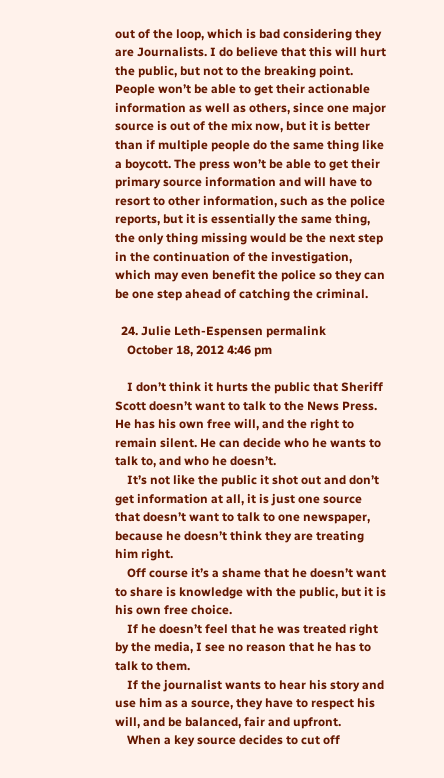out of the loop, which is bad considering they are Journalists. I do believe that this will hurt the public, but not to the breaking point. People won’t be able to get their actionable information as well as others, since one major source is out of the mix now, but it is better than if multiple people do the same thing like a boycott. The press won’t be able to get their primary source information and will have to resort to other information, such as the police reports, but it is essentially the same thing, the only thing missing would be the next step in the continuation of the investigation, which may even benefit the police so they can be one step ahead of catching the criminal.

  24. Julie Leth-Espensen permalink
    October 18, 2012 4:46 pm

    I don’t think it hurts the public that Sheriff Scott doesn’t want to talk to the News Press. He has his own free will, and the right to remain silent. He can decide who he wants to talk to, and who he doesn’t.
    It’s not like the public it shot out and don’t get information at all, it is just one source that doesn’t want to talk to one newspaper, because he doesn’t think they are treating him right.
    Off course it’s a shame that he doesn’t want to share is knowledge with the public, but it is his own free choice.
    If he doesn’t feel that he was treated right by the media, I see no reason that he has to talk to them.
    If the journalist wants to hear his story and use him as a source, they have to respect his will, and be balanced, fair and upfront.
    When a key source decides to cut off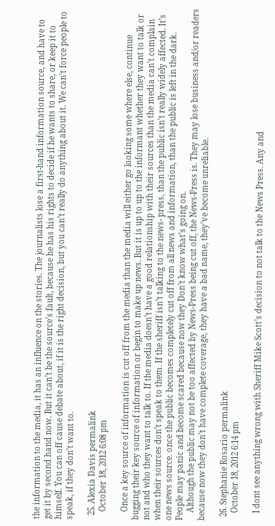the information to the media, it has an influence on the stories. The journalists lose a first-hand information source, and have to get it by second hand now. But it can’t be the source’s fault, because he has his rights to decide if he wants to share, or keep it to himself. You can off cause debate about, if it is the right decision, but you can’t really do anything about it. We can’t force people to speak, if they don’t want to.

  25. Alexia Davis permalink
    October 18, 2012 6:08 pm

    Once a key source of information is cut off from the media than the media will either go looking some where else, continue bugging their key source of information or begin to make up news. But it is up to up to the informant whether they want to talk or not and who they want to talk to. If the media doesn’t have a good relationship with their sources than the media can’t complain when their sources don’t speak to them. If the sheriff isn’t talking to the news- press, than the public isn’t really widely affected. It’s one news source. once the public becomes completely cut off from all news and information, than the public is left in the dark. People may panic and become scared because now they Don’t know what’s going on.
    Although the public may not be too affected by News-Press being cut off, the News-Press is. They may lose business and/or readers because now they don’t have complete coverage, they have a bad name, they’ve become unreliable.

  26. Stephanie Rosario permalink
    October 18, 2012 6:14 pm

    I dont see anything wrong with Sheriff Mike Scott’s decision to not talk to the News Press. Any and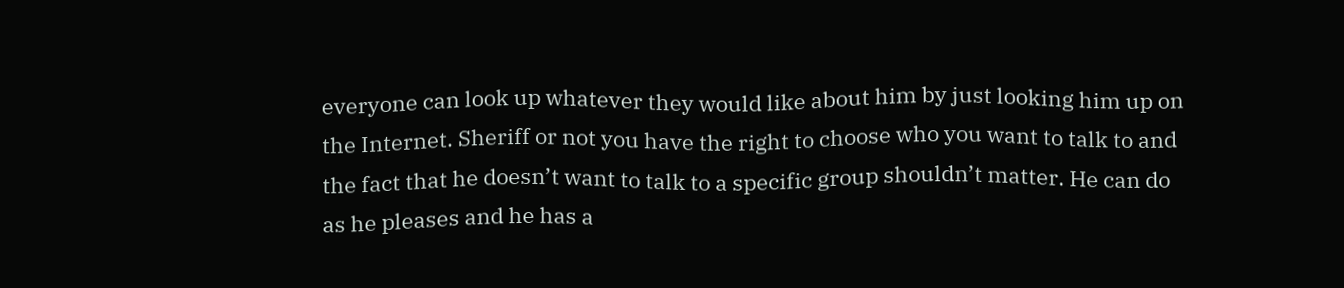everyone can look up whatever they would like about him by just looking him up on the Internet. Sheriff or not you have the right to choose who you want to talk to and the fact that he doesn’t want to talk to a specific group shouldn’t matter. He can do as he pleases and he has a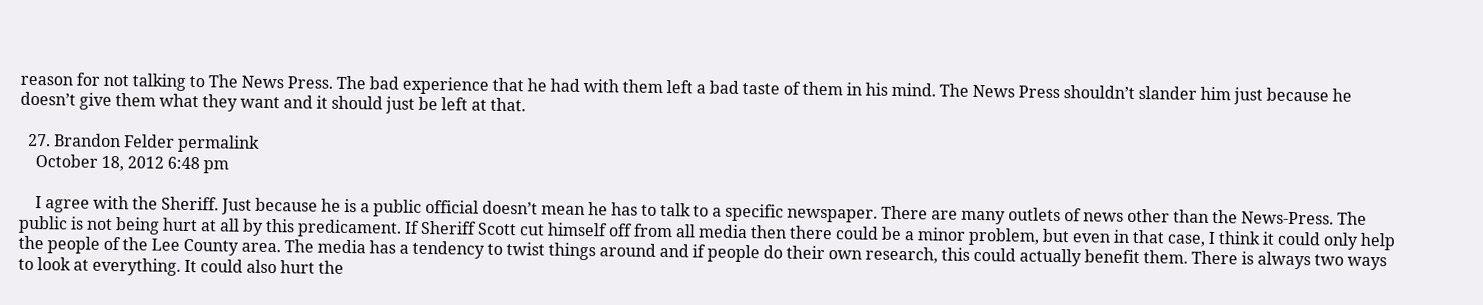reason for not talking to The News Press. The bad experience that he had with them left a bad taste of them in his mind. The News Press shouldn’t slander him just because he doesn’t give them what they want and it should just be left at that.

  27. Brandon Felder permalink
    October 18, 2012 6:48 pm

    I agree with the Sheriff. Just because he is a public official doesn’t mean he has to talk to a specific newspaper. There are many outlets of news other than the News-Press. The public is not being hurt at all by this predicament. If Sheriff Scott cut himself off from all media then there could be a minor problem, but even in that case, I think it could only help the people of the Lee County area. The media has a tendency to twist things around and if people do their own research, this could actually benefit them. There is always two ways to look at everything. It could also hurt the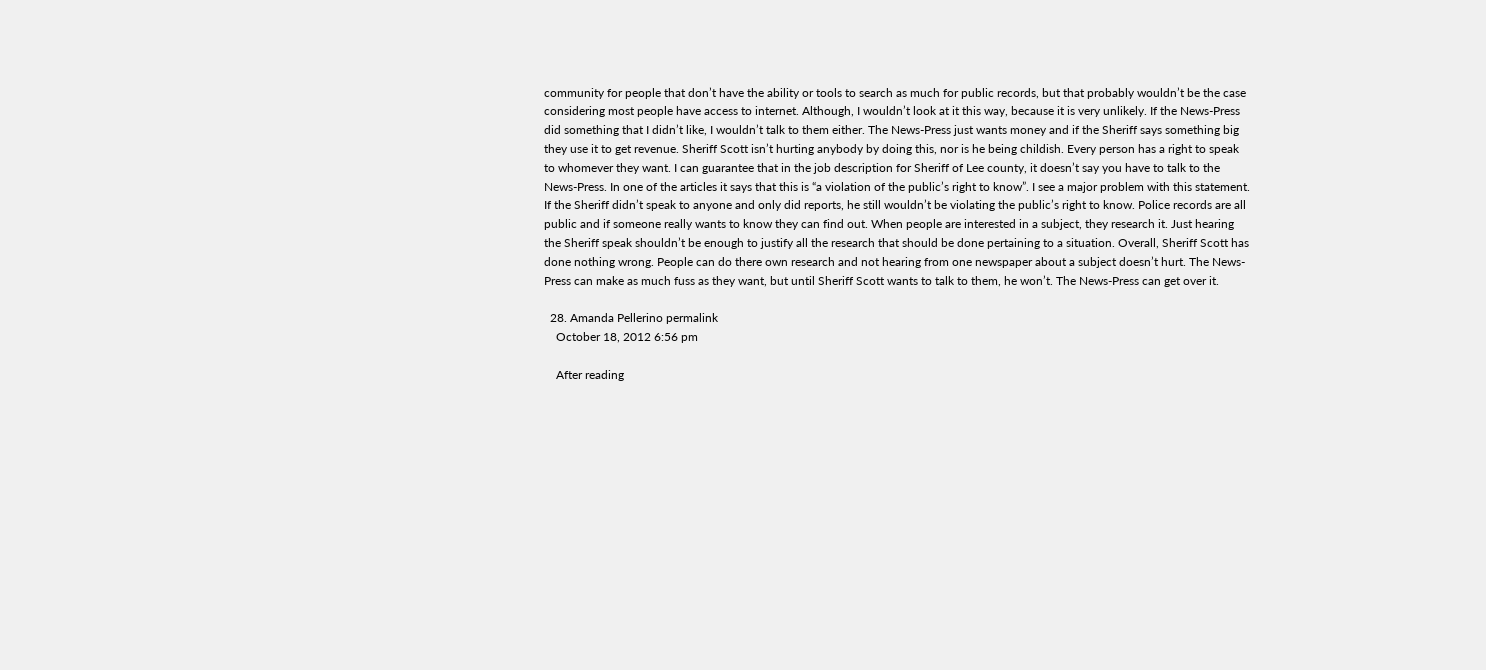community for people that don’t have the ability or tools to search as much for public records, but that probably wouldn’t be the case considering most people have access to internet. Although, I wouldn’t look at it this way, because it is very unlikely. If the News-Press did something that I didn’t like, I wouldn’t talk to them either. The News-Press just wants money and if the Sheriff says something big they use it to get revenue. Sheriff Scott isn’t hurting anybody by doing this, nor is he being childish. Every person has a right to speak to whomever they want. I can guarantee that in the job description for Sheriff of Lee county, it doesn’t say you have to talk to the News-Press. In one of the articles it says that this is “a violation of the public’s right to know”. I see a major problem with this statement. If the Sheriff didn’t speak to anyone and only did reports, he still wouldn’t be violating the public’s right to know. Police records are all public and if someone really wants to know they can find out. When people are interested in a subject, they research it. Just hearing the Sheriff speak shouldn’t be enough to justify all the research that should be done pertaining to a situation. Overall, Sheriff Scott has done nothing wrong. People can do there own research and not hearing from one newspaper about a subject doesn’t hurt. The News-Press can make as much fuss as they want, but until Sheriff Scott wants to talk to them, he won’t. The News-Press can get over it.

  28. Amanda Pellerino permalink
    October 18, 2012 6:56 pm

    After reading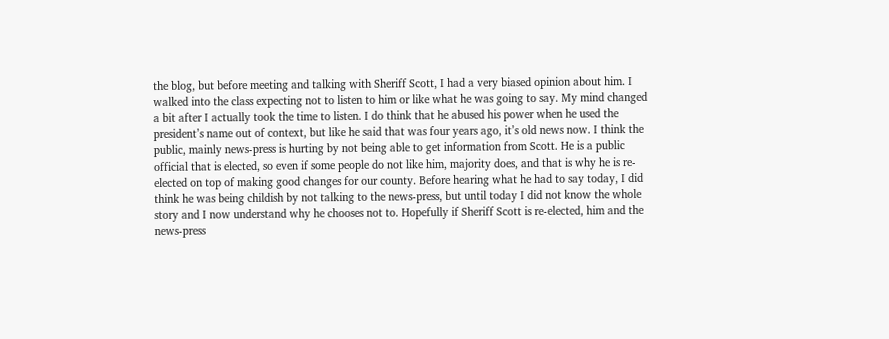the blog, but before meeting and talking with Sheriff Scott, I had a very biased opinion about him. I walked into the class expecting not to listen to him or like what he was going to say. My mind changed a bit after I actually took the time to listen. I do think that he abused his power when he used the president’s name out of context, but like he said that was four years ago, it’s old news now. I think the public, mainly news-press is hurting by not being able to get information from Scott. He is a public official that is elected, so even if some people do not like him, majority does, and that is why he is re-elected on top of making good changes for our county. Before hearing what he had to say today, I did think he was being childish by not talking to the news-press, but until today I did not know the whole story and I now understand why he chooses not to. Hopefully if Sheriff Scott is re-elected, him and the news-press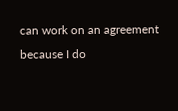can work on an agreement because I do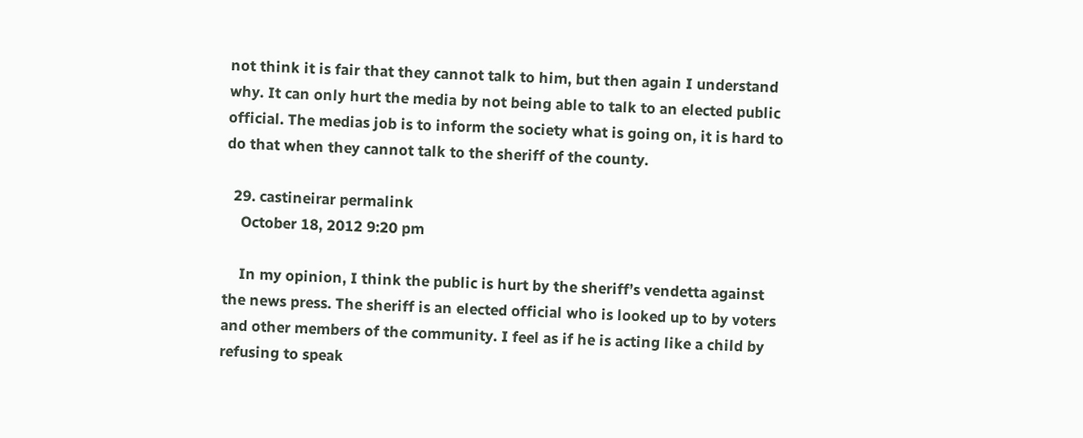not think it is fair that they cannot talk to him, but then again I understand why. It can only hurt the media by not being able to talk to an elected public official. The medias job is to inform the society what is going on, it is hard to do that when they cannot talk to the sheriff of the county.

  29. castineirar permalink
    October 18, 2012 9:20 pm

    In my opinion, I think the public is hurt by the sheriff’s vendetta against the news press. The sheriff is an elected official who is looked up to by voters and other members of the community. I feel as if he is acting like a child by refusing to speak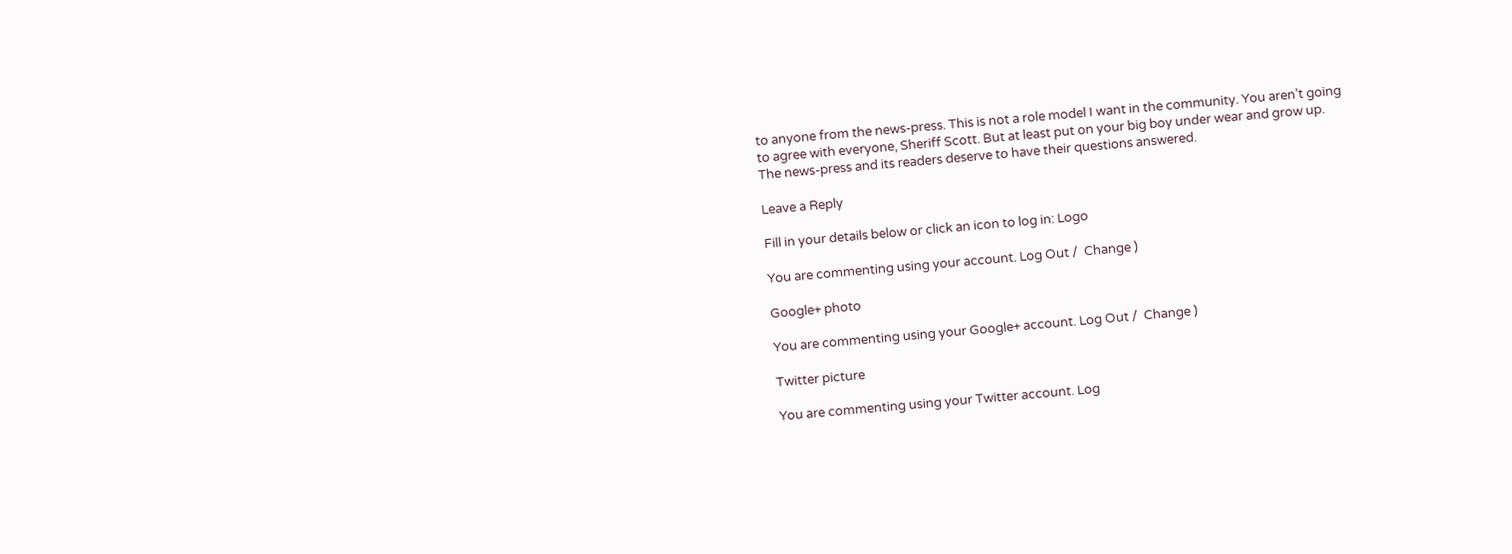to anyone from the news-press. This is not a role model I want in the community. You aren’t going to agree with everyone, Sheriff Scott. But at least put on your big boy under wear and grow up. The news-press and its readers deserve to have their questions answered.

Leave a Reply

Fill in your details below or click an icon to log in: Logo

You are commenting using your account. Log Out /  Change )

Google+ photo

You are commenting using your Google+ account. Log Out /  Change )

Twitter picture

You are commenting using your Twitter account. Log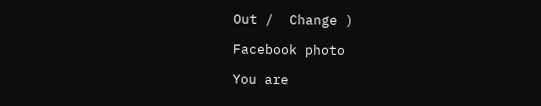Out /  Change )

Facebook photo

You are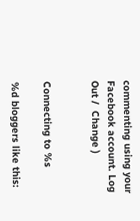commenting using your Facebook account. Log Out /  Change )


Connecting to %s

%d bloggers like this: